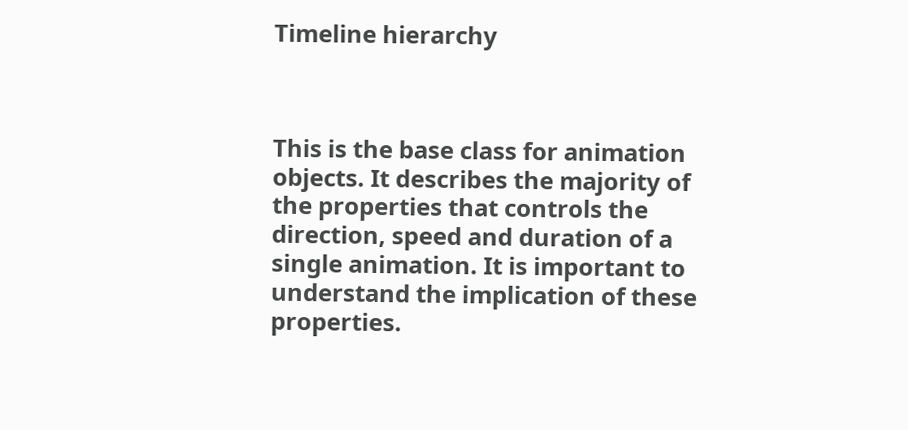Timeline hierarchy



This is the base class for animation objects. It describes the majority of the properties that controls the direction, speed and duration of a single animation. It is important to understand the implication of these properties.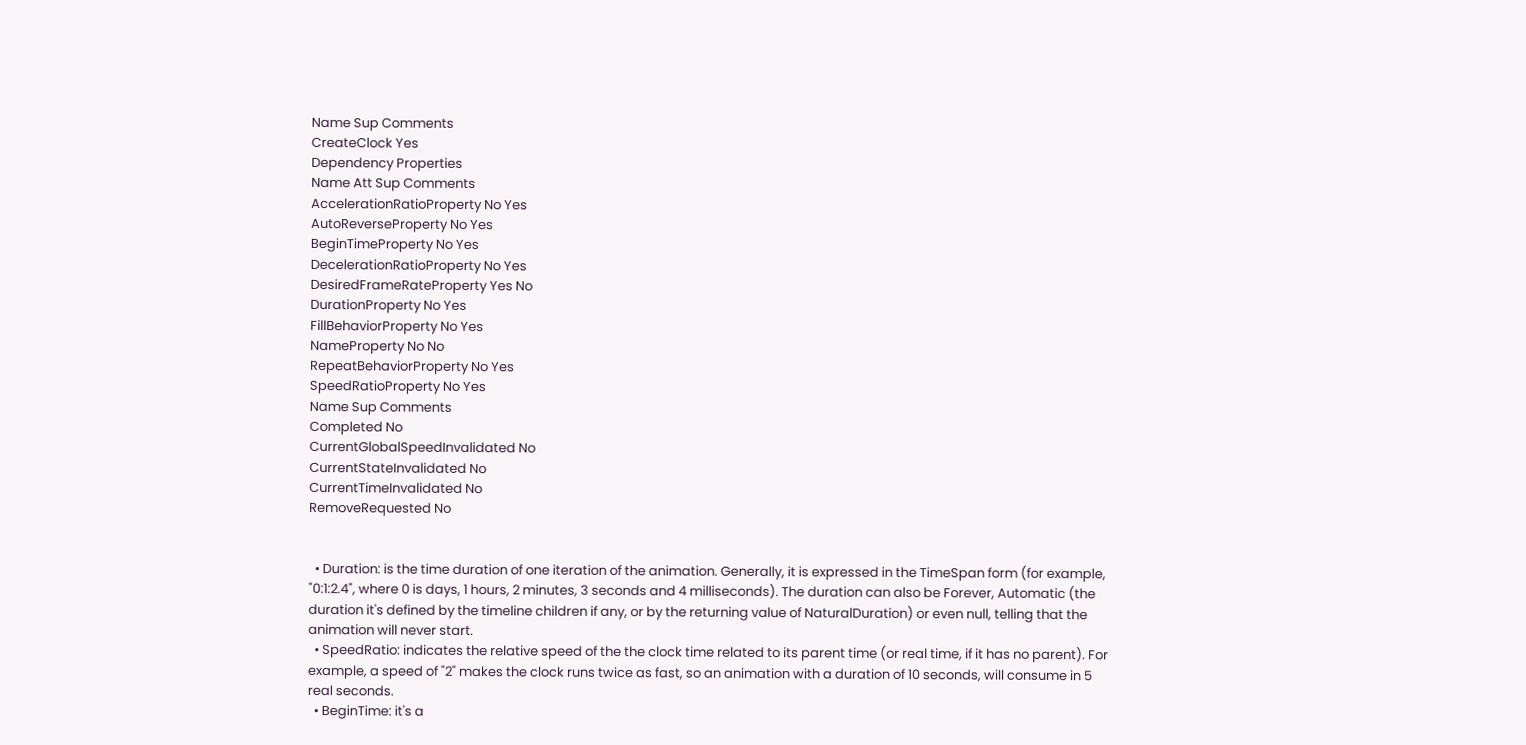Name Sup Comments
CreateClock Yes
Dependency Properties
Name Att Sup Comments
AccelerationRatioProperty No Yes
AutoReverseProperty No Yes
BeginTimeProperty No Yes
DecelerationRatioProperty No Yes
DesiredFrameRateProperty Yes No
DurationProperty No Yes
FillBehaviorProperty No Yes
NameProperty No No
RepeatBehaviorProperty No Yes
SpeedRatioProperty No Yes
Name Sup Comments
Completed No
CurrentGlobalSpeedInvalidated No
CurrentStateInvalidated No
CurrentTimeInvalidated No
RemoveRequested No


  • Duration: is the time duration of one iteration of the animation. Generally, it is expressed in the TimeSpan form (for example, "0:1:2.4", where 0 is days, 1 hours, 2 minutes, 3 seconds and 4 milliseconds). The duration can also be Forever, Automatic (the duration it's defined by the timeline children if any, or by the returning value of NaturalDuration) or even null, telling that the animation will never start.
  • SpeedRatio: indicates the relative speed of the the clock time related to its parent time (or real time, if it has no parent). For example, a speed of "2" makes the clock runs twice as fast, so an animation with a duration of 10 seconds, will consume in 5 real seconds.
  • BeginTime: it's a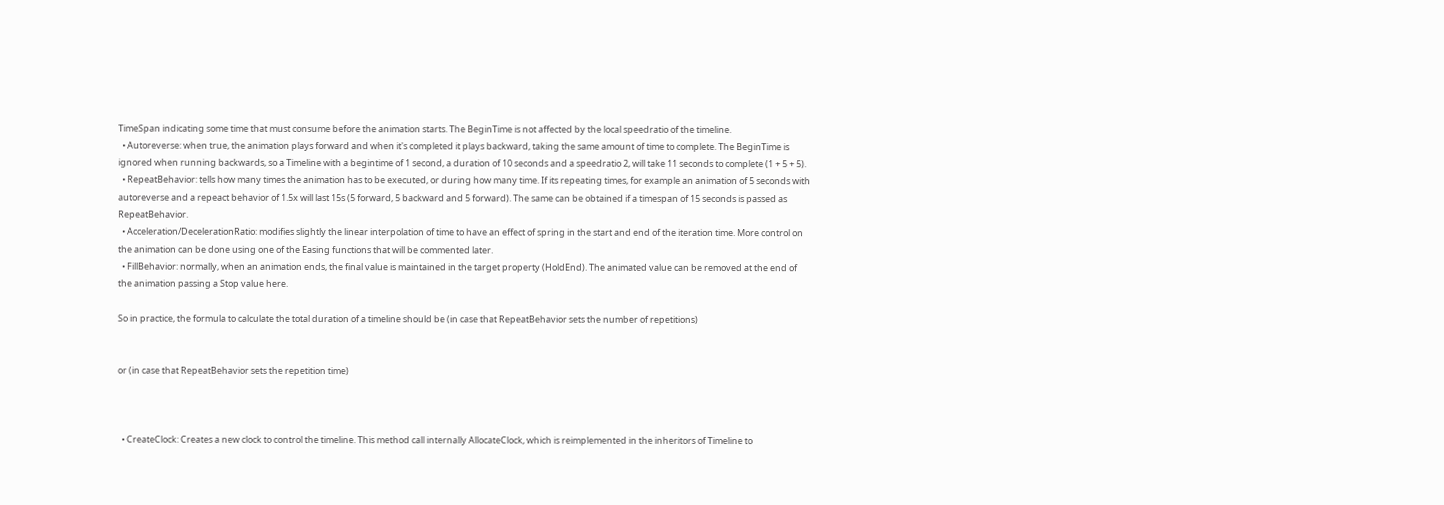TimeSpan indicating some time that must consume before the animation starts. The BeginTime is not affected by the local speedratio of the timeline.
  • Autoreverse: when true, the animation plays forward and when it's completed it plays backward, taking the same amount of time to complete. The BeginTime is ignored when running backwards, so a Timeline with a begintime of 1 second, a duration of 10 seconds and a speedratio 2, will take 11 seconds to complete (1 + 5 + 5).
  • RepeatBehavior: tells how many times the animation has to be executed, or during how many time. If its repeating times, for example an animation of 5 seconds with autoreverse and a repeact behavior of 1.5x will last 15s (5 forward, 5 backward and 5 forward). The same can be obtained if a timespan of 15 seconds is passed as RepeatBehavior.
  • Acceleration/DecelerationRatio: modifies slightly the linear interpolation of time to have an effect of spring in the start and end of the iteration time. More control on the animation can be done using one of the Easing functions that will be commented later.
  • FillBehavior: normally, when an animation ends, the final value is maintained in the target property (HoldEnd). The animated value can be removed at the end of the animation passing a Stop value here.

So in practice, the formula to calculate the total duration of a timeline should be (in case that RepeatBehavior sets the number of repetitions)


or (in case that RepeatBehavior sets the repetition time)



  • CreateClock: Creates a new clock to control the timeline. This method call internally AllocateClock, which is reimplemented in the inheritors of Timeline to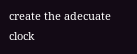create the adecuate clock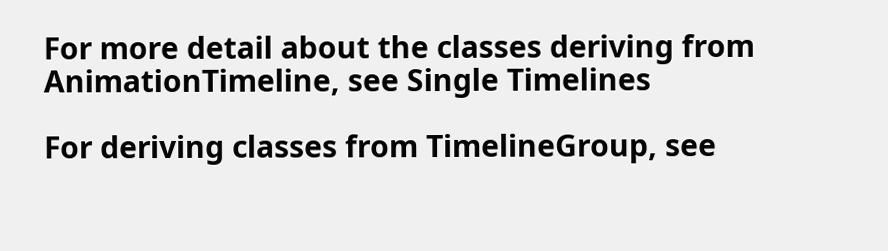For more detail about the classes deriving from AnimationTimeline, see Single Timelines

For deriving classes from TimelineGroup, see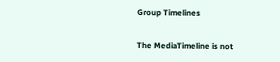Group Timelines

The MediaTimeline is not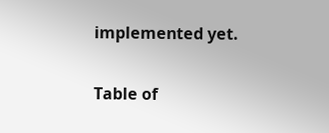implemented yet.

Table of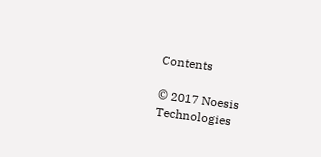Contents

© 2017 Noesis Technologies